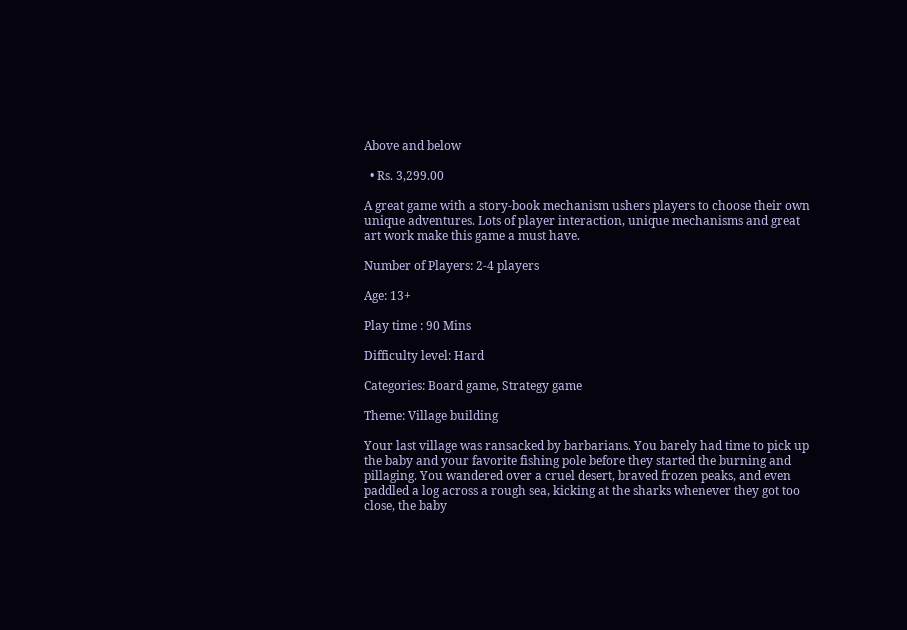Above and below

  • Rs. 3,299.00

A great game with a story-book mechanism ushers players to choose their own unique adventures. Lots of player interaction, unique mechanisms and great art work make this game a must have.

Number of Players: 2-4 players

Age: 13+

Play time : 90 Mins

Difficulty level: Hard

Categories: Board game, Strategy game

Theme: Village building

Your last village was ransacked by barbarians. You barely had time to pick up the baby and your favorite fishing pole before they started the burning and pillaging. You wandered over a cruel desert, braved frozen peaks, and even paddled a log across a rough sea, kicking at the sharks whenever they got too close, the baby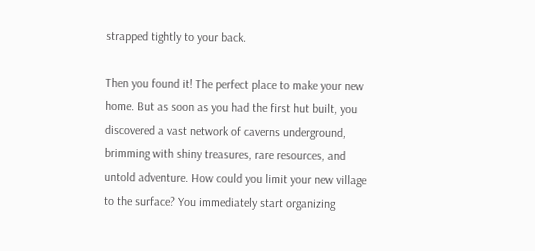strapped tightly to your back.

Then you found it! The perfect place to make your new home. But as soon as you had the first hut built, you discovered a vast network of caverns underground, brimming with shiny treasures, rare resources, and untold adventure. How could you limit your new village to the surface? You immediately start organizing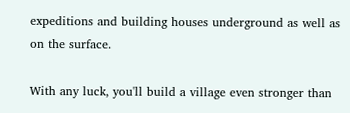expeditions and building houses underground as well as on the surface.

With any luck, you'll build a village even stronger than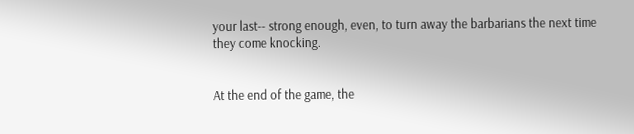your last-- strong enough, even, to turn away the barbarians the next time they come knocking.


At the end of the game, the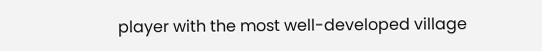player with the most well-developed village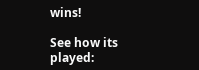wins!

See how its played: